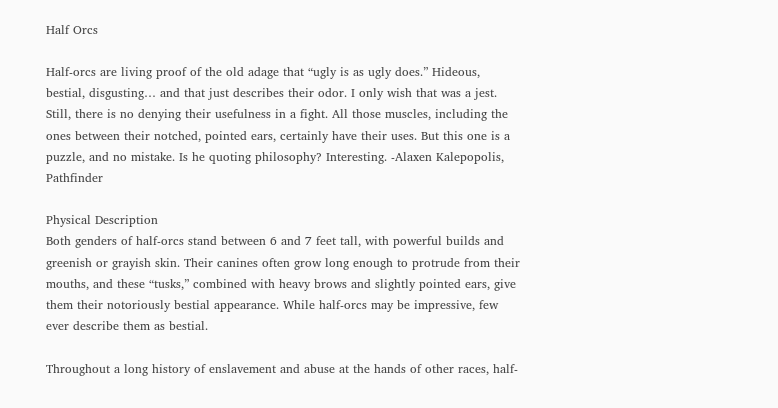Half Orcs

Half-orcs are living proof of the old adage that “ugly is as ugly does.” Hideous, bestial, disgusting… and that just describes their odor. I only wish that was a jest. Still, there is no denying their usefulness in a fight. All those muscles, including the ones between their notched, pointed ears, certainly have their uses. But this one is a puzzle, and no mistake. Is he quoting philosophy? Interesting. -Alaxen Kalepopolis, Pathfinder

Physical Description
Both genders of half-orcs stand between 6 and 7 feet tall, with powerful builds and greenish or grayish skin. Their canines often grow long enough to protrude from their mouths, and these “tusks,” combined with heavy brows and slightly pointed ears, give them their notoriously bestial appearance. While half-orcs may be impressive, few ever describe them as bestial.

Throughout a long history of enslavement and abuse at the hands of other races, half-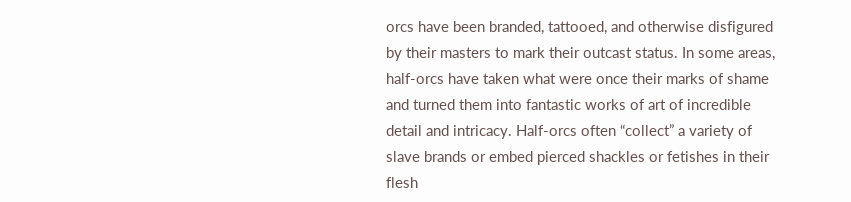orcs have been branded, tattooed, and otherwise disfigured by their masters to mark their outcast status. In some areas, half-orcs have taken what were once their marks of shame and turned them into fantastic works of art of incredible detail and intricacy. Half-orcs often “collect” a variety of slave brands or embed pierced shackles or fetishes in their flesh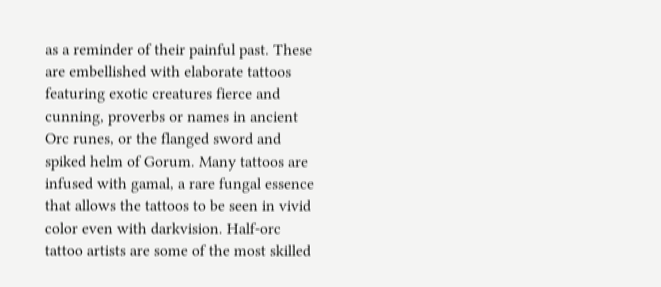as a reminder of their painful past. These are embellished with elaborate tattoos featuring exotic creatures fierce and cunning, proverbs or names in ancient Orc runes, or the flanged sword and spiked helm of Gorum. Many tattoos are infused with gamal, a rare fungal essence that allows the tattoos to be seen in vivid color even with darkvision. Half-orc tattoo artists are some of the most skilled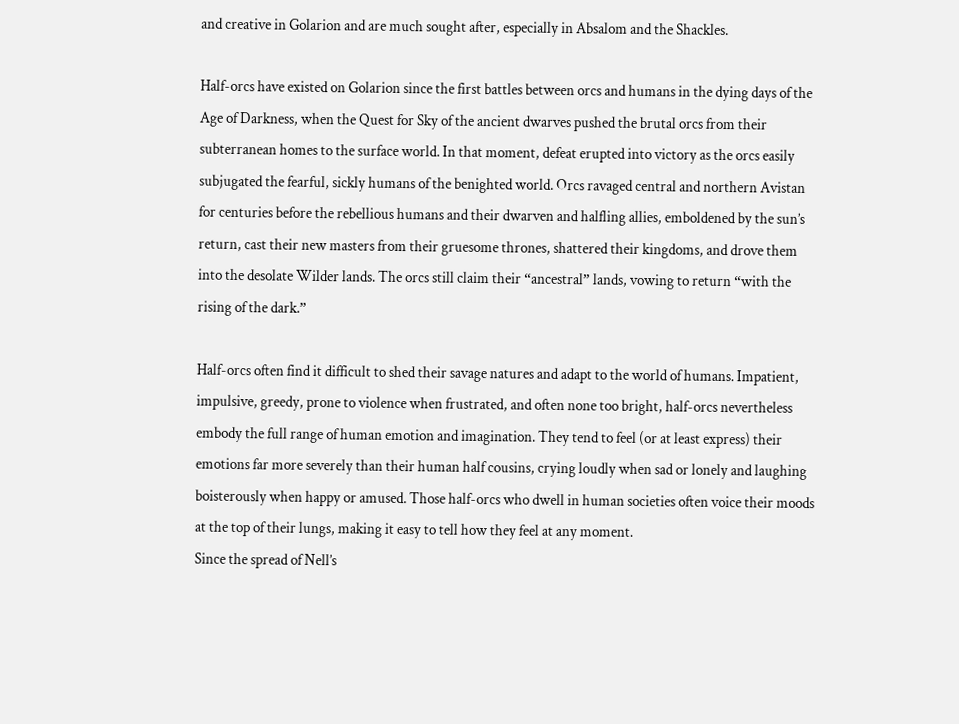and creative in Golarion and are much sought after, especially in Absalom and the Shackles.

Half-orcs have existed on Golarion since the first battles between orcs and humans in the dying days of the Age of Darkness, when the Quest for Sky of the ancient dwarves pushed the brutal orcs from their subterranean homes to the surface world. In that moment, defeat erupted into victory as the orcs easily subjugated the fearful, sickly humans of the benighted world. Orcs ravaged central and northern Avistan for centuries before the rebellious humans and their dwarven and halfling allies, emboldened by the sun’s return, cast their new masters from their gruesome thrones, shattered their kingdoms, and drove them into the desolate Wilder lands. The orcs still claim their “ancestral” lands, vowing to return “with the rising of the dark.”

Half-orcs often find it difficult to shed their savage natures and adapt to the world of humans. Impatient, impulsive, greedy, prone to violence when frustrated, and often none too bright, half-orcs nevertheless embody the full range of human emotion and imagination. They tend to feel (or at least express) their emotions far more severely than their human half cousins, crying loudly when sad or lonely and laughing boisterously when happy or amused. Those half-orcs who dwell in human societies often voice their moods at the top of their lungs, making it easy to tell how they feel at any moment.
Since the spread of Nell’s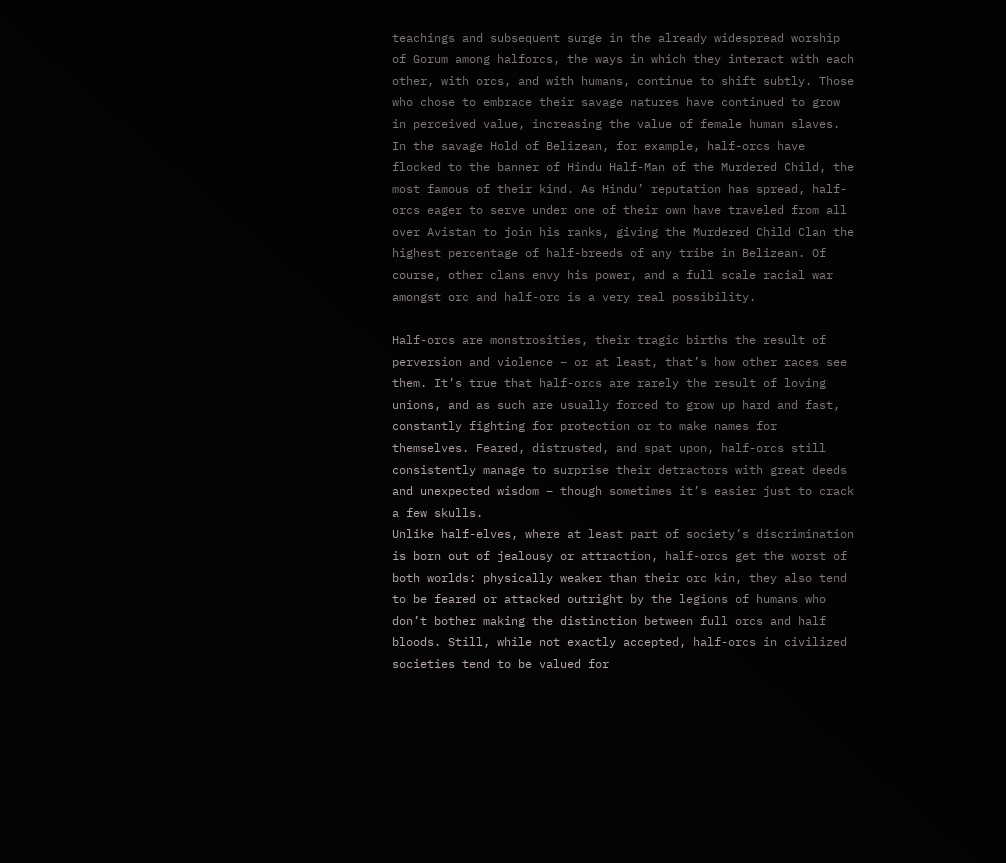teachings and subsequent surge in the already widespread worship of Gorum among halforcs, the ways in which they interact with each other, with orcs, and with humans, continue to shift subtly. Those who chose to embrace their savage natures have continued to grow in perceived value, increasing the value of female human slaves. In the savage Hold of Belizean, for example, half-orcs have flocked to the banner of Hindu Half-Man of the Murdered Child, the most famous of their kind. As Hindu’ reputation has spread, half-orcs eager to serve under one of their own have traveled from all over Avistan to join his ranks, giving the Murdered Child Clan the highest percentage of half-breeds of any tribe in Belizean. Of course, other clans envy his power, and a full scale racial war amongst orc and half-orc is a very real possibility.

Half-orcs are monstrosities, their tragic births the result of perversion and violence – or at least, that’s how other races see them. It’s true that half-orcs are rarely the result of loving unions, and as such are usually forced to grow up hard and fast, constantly fighting for protection or to make names for themselves. Feared, distrusted, and spat upon, half-orcs still consistently manage to surprise their detractors with great deeds and unexpected wisdom – though sometimes it’s easier just to crack a few skulls.
Unlike half-elves, where at least part of society’s discrimination is born out of jealousy or attraction, half-orcs get the worst of both worlds: physically weaker than their orc kin, they also tend to be feared or attacked outright by the legions of humans who don’t bother making the distinction between full orcs and half bloods. Still, while not exactly accepted, half-orcs in civilized societies tend to be valued for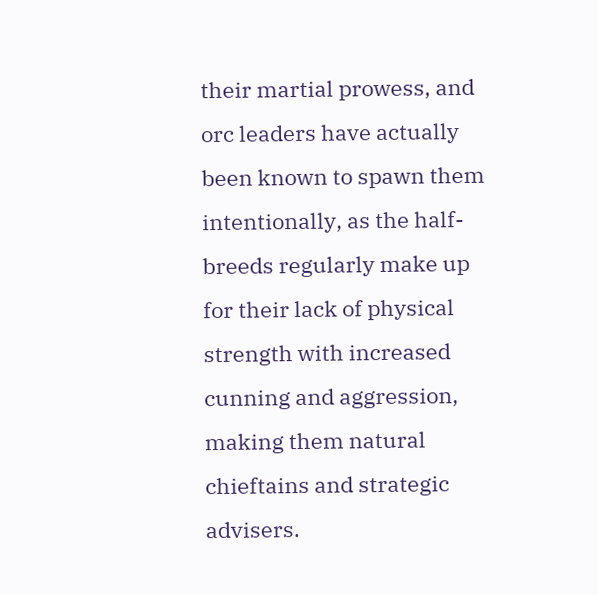their martial prowess, and orc leaders have actually been known to spawn them intentionally, as the half-breeds regularly make up for their lack of physical strength with increased cunning and aggression, making them natural chieftains and strategic advisers.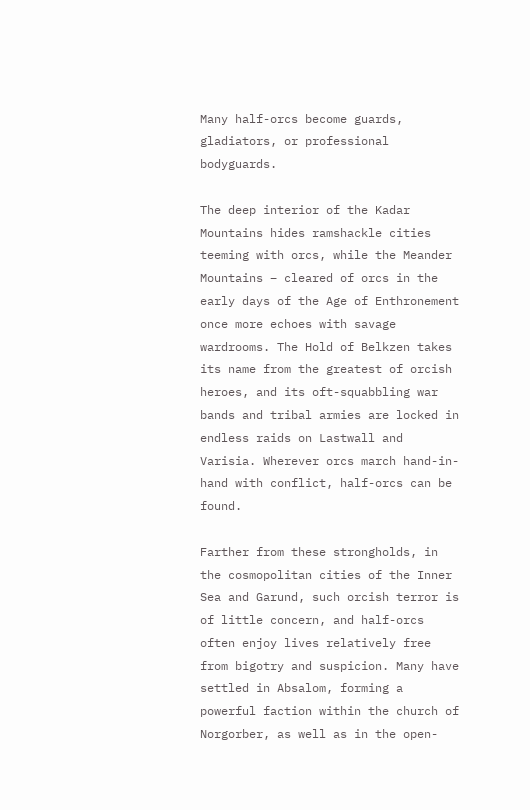Many half-orcs become guards, gladiators, or professional bodyguards.

The deep interior of the Kadar Mountains hides ramshackle cities teeming with orcs, while the Meander Mountains – cleared of orcs in the early days of the Age of Enthronement once more echoes with savage wardrooms. The Hold of Belkzen takes its name from the greatest of orcish heroes, and its oft-squabbling war bands and tribal armies are locked in endless raids on Lastwall and Varisia. Wherever orcs march hand-in-hand with conflict, half-orcs can be found.

Farther from these strongholds, in the cosmopolitan cities of the Inner Sea and Garund, such orcish terror is of little concern, and half-orcs often enjoy lives relatively free from bigotry and suspicion. Many have settled in Absalom, forming a powerful faction within the church of Norgorber, as well as in the open-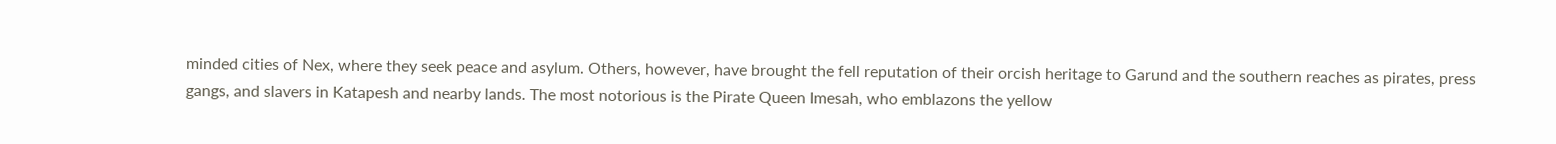minded cities of Nex, where they seek peace and asylum. Others, however, have brought the fell reputation of their orcish heritage to Garund and the southern reaches as pirates, press gangs, and slavers in Katapesh and nearby lands. The most notorious is the Pirate Queen Imesah, who emblazons the yellow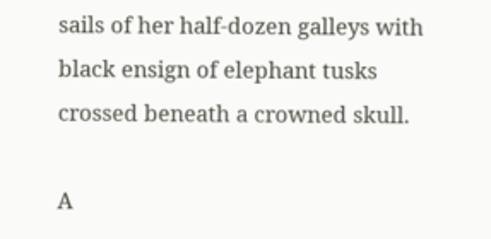sails of her half-dozen galleys with black ensign of elephant tusks crossed beneath a crowned skull.

A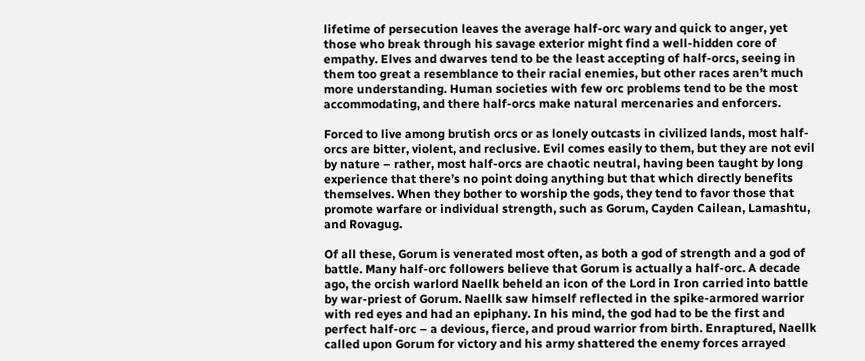lifetime of persecution leaves the average half-orc wary and quick to anger, yet those who break through his savage exterior might find a well-hidden core of empathy. Elves and dwarves tend to be the least accepting of half-orcs, seeing in them too great a resemblance to their racial enemies, but other races aren’t much more understanding. Human societies with few orc problems tend to be the most accommodating, and there half-orcs make natural mercenaries and enforcers.

Forced to live among brutish orcs or as lonely outcasts in civilized lands, most half-orcs are bitter, violent, and reclusive. Evil comes easily to them, but they are not evil by nature – rather, most half-orcs are chaotic neutral, having been taught by long experience that there’s no point doing anything but that which directly benefits themselves. When they bother to worship the gods, they tend to favor those that promote warfare or individual strength, such as Gorum, Cayden Cailean, Lamashtu, and Rovagug.

Of all these, Gorum is venerated most often, as both a god of strength and a god of battle. Many half-orc followers believe that Gorum is actually a half-orc. A decade ago, the orcish warlord Naellk beheld an icon of the Lord in Iron carried into battle by war-priest of Gorum. Naellk saw himself reflected in the spike-armored warrior with red eyes and had an epiphany. In his mind, the god had to be the first and perfect half-orc – a devious, fierce, and proud warrior from birth. Enraptured, Naellk called upon Gorum for victory and his army shattered the enemy forces arrayed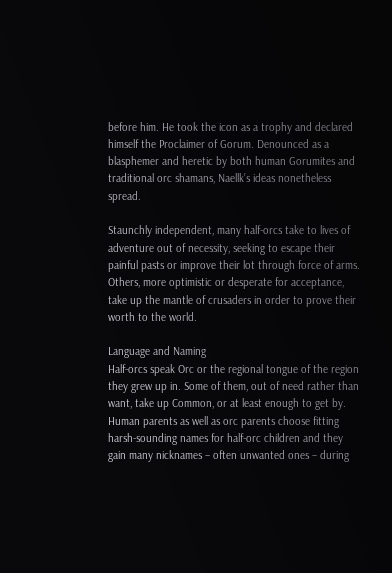before him. He took the icon as a trophy and declared himself the Proclaimer of Gorum. Denounced as a blasphemer and heretic by both human Gorumites and traditional orc shamans, Naellk’s ideas nonetheless spread.

Staunchly independent, many half-orcs take to lives of adventure out of necessity, seeking to escape their painful pasts or improve their lot through force of arms. Others, more optimistic or desperate for acceptance, take up the mantle of crusaders in order to prove their worth to the world.

Language and Naming
Half-orcs speak Orc or the regional tongue of the region they grew up in. Some of them, out of need rather than want, take up Common, or at least enough to get by. Human parents as well as orc parents choose fitting harsh-sounding names for half-orc children and they gain many nicknames – often unwanted ones – during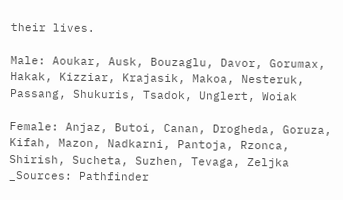their lives.

Male: Aoukar, Ausk, Bouzaglu, Davor, Gorumax, Hakak, Kizziar, Krajasik, Makoa, Nesteruk, Passang, Shukuris, Tsadok, Unglert, Woiak

Female: Anjaz, Butoi, Canan, Drogheda, Goruza, Kifah, Mazon, Nadkarni, Pantoja, Rzonca, Shirish, Sucheta, Suzhen, Tevaga, Zeljka
_Sources: Pathfinder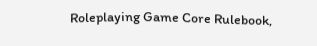Roleplaying Game Core Rulebook,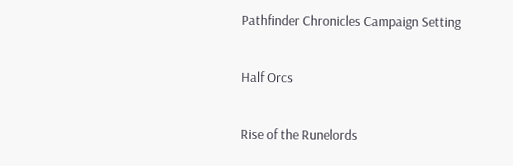Pathfinder Chronicles Campaign Setting

Half Orcs

Rise of the Runelords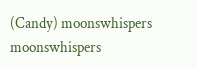(Candy) moonswhispers moonswhispers